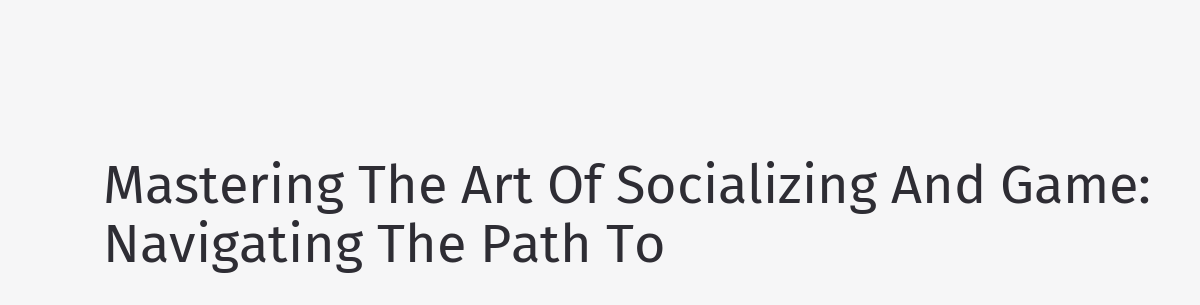Mastering The Art Of Socializing And Game: Navigating The Path To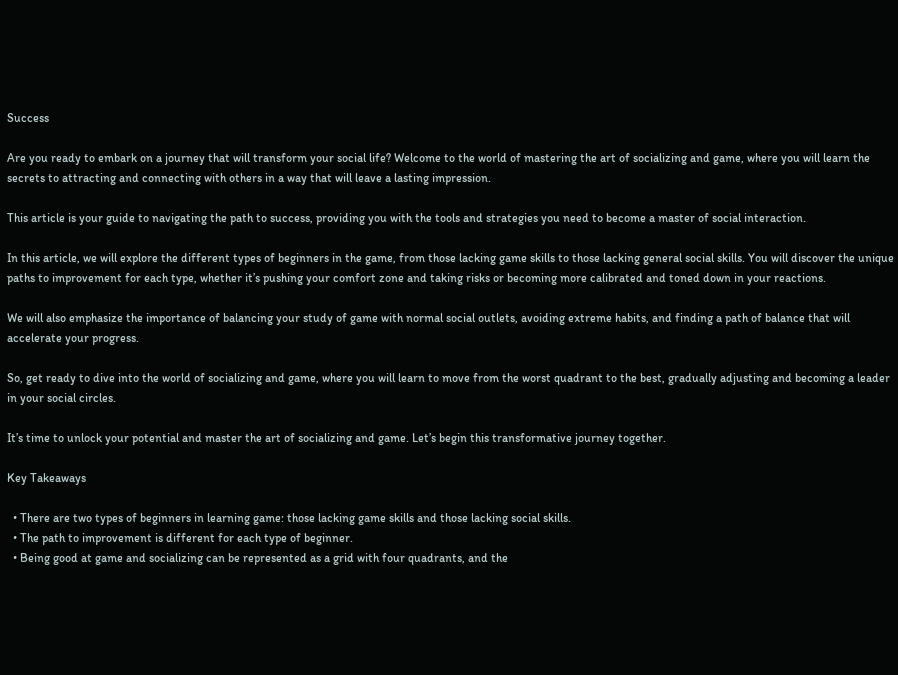Success

Are you ready to embark on a journey that will transform your social life? Welcome to the world of mastering the art of socializing and game, where you will learn the secrets to attracting and connecting with others in a way that will leave a lasting impression.

This article is your guide to navigating the path to success, providing you with the tools and strategies you need to become a master of social interaction.

In this article, we will explore the different types of beginners in the game, from those lacking game skills to those lacking general social skills. You will discover the unique paths to improvement for each type, whether it’s pushing your comfort zone and taking risks or becoming more calibrated and toned down in your reactions.

We will also emphasize the importance of balancing your study of game with normal social outlets, avoiding extreme habits, and finding a path of balance that will accelerate your progress.

So, get ready to dive into the world of socializing and game, where you will learn to move from the worst quadrant to the best, gradually adjusting and becoming a leader in your social circles.

It’s time to unlock your potential and master the art of socializing and game. Let’s begin this transformative journey together.

Key Takeaways

  • There are two types of beginners in learning game: those lacking game skills and those lacking social skills.
  • The path to improvement is different for each type of beginner.
  • Being good at game and socializing can be represented as a grid with four quadrants, and the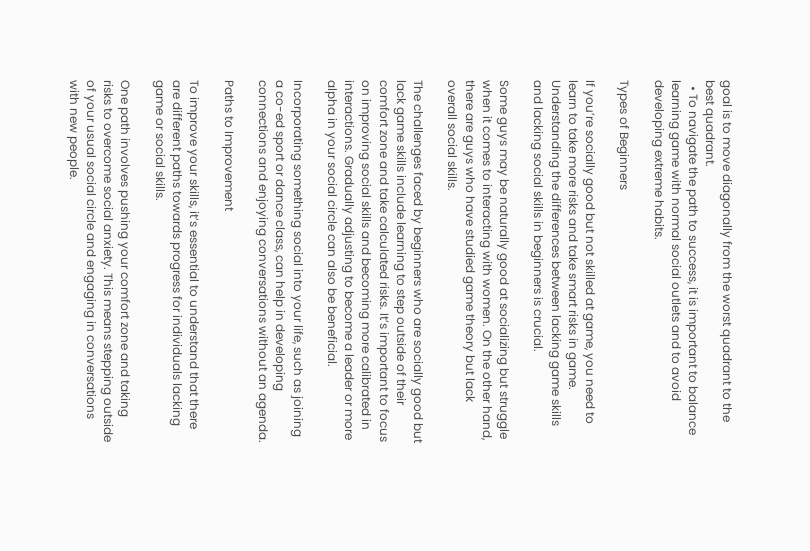goal is to move diagonally from the worst quadrant to the best quadrant.
  • To navigate the path to success, it is important to balance learning game with normal social outlets and to avoid developing extreme habits.

Types of Beginners

If you’re socially good but not skilled at game, you need to learn to take more risks and take smart risks in game. Understanding the differences between lacking game skills and lacking social skills in beginners is crucial.

Some guys may be naturally good at socializing but struggle when it comes to interacting with women. On the other hand, there are guys who have studied game theory but lack overall social skills.

The challenges faced by beginners who are socially good but lack game skills include learning to step outside of their comfort zone and take calculated risks. It’s important to focus on improving social skills and becoming more calibrated in interactions. Gradually adjusting to become a leader or more alpha in your social circle can also be beneficial.

Incorporating something social into your life, such as joining a co-ed sport or dance class, can help in developing connections and enjoying conversations without an agenda.

Paths to Improvement

To improve your skills, it’s essential to understand that there are different paths towards progress for individuals lacking game or social skills.

One path involves pushing your comfort zone and taking risks to overcome social anxiety. This means stepping outside of your usual social circle and engaging in conversations with new people.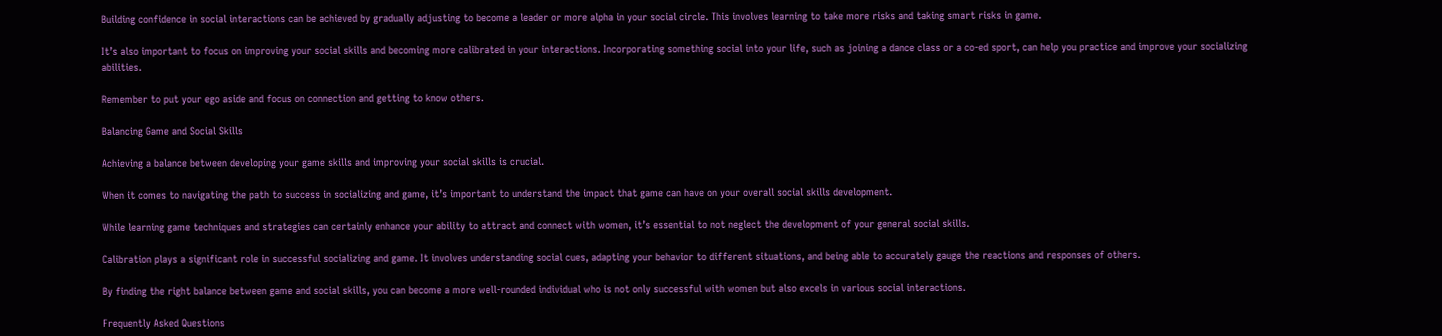Building confidence in social interactions can be achieved by gradually adjusting to become a leader or more alpha in your social circle. This involves learning to take more risks and taking smart risks in game.

It’s also important to focus on improving your social skills and becoming more calibrated in your interactions. Incorporating something social into your life, such as joining a dance class or a co-ed sport, can help you practice and improve your socializing abilities.

Remember to put your ego aside and focus on connection and getting to know others.

Balancing Game and Social Skills

Achieving a balance between developing your game skills and improving your social skills is crucial.

When it comes to navigating the path to success in socializing and game, it’s important to understand the impact that game can have on your overall social skills development.

While learning game techniques and strategies can certainly enhance your ability to attract and connect with women, it’s essential to not neglect the development of your general social skills.

Calibration plays a significant role in successful socializing and game. It involves understanding social cues, adapting your behavior to different situations, and being able to accurately gauge the reactions and responses of others.

By finding the right balance between game and social skills, you can become a more well-rounded individual who is not only successful with women but also excels in various social interactions.

Frequently Asked Questions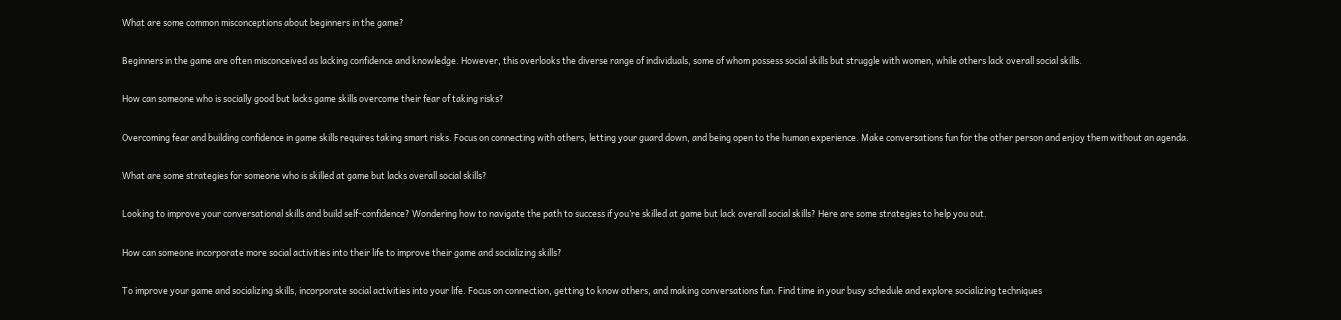What are some common misconceptions about beginners in the game?

Beginners in the game are often misconceived as lacking confidence and knowledge. However, this overlooks the diverse range of individuals, some of whom possess social skills but struggle with women, while others lack overall social skills.

How can someone who is socially good but lacks game skills overcome their fear of taking risks?

Overcoming fear and building confidence in game skills requires taking smart risks. Focus on connecting with others, letting your guard down, and being open to the human experience. Make conversations fun for the other person and enjoy them without an agenda.

What are some strategies for someone who is skilled at game but lacks overall social skills?

Looking to improve your conversational skills and build self-confidence? Wondering how to navigate the path to success if you’re skilled at game but lack overall social skills? Here are some strategies to help you out.

How can someone incorporate more social activities into their life to improve their game and socializing skills?

To improve your game and socializing skills, incorporate social activities into your life. Focus on connection, getting to know others, and making conversations fun. Find time in your busy schedule and explore socializing techniques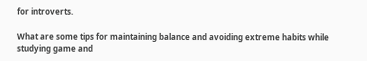for introverts.

What are some tips for maintaining balance and avoiding extreme habits while studying game and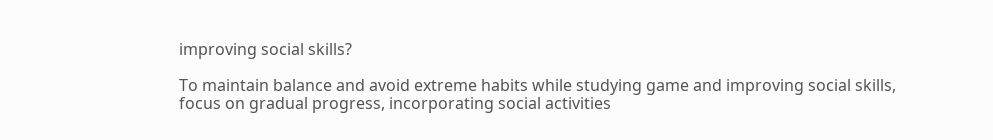improving social skills?

To maintain balance and avoid extreme habits while studying game and improving social skills, focus on gradual progress, incorporating social activities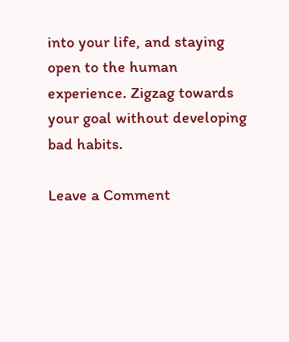into your life, and staying open to the human experience. Zigzag towards your goal without developing bad habits.

Leave a Comment